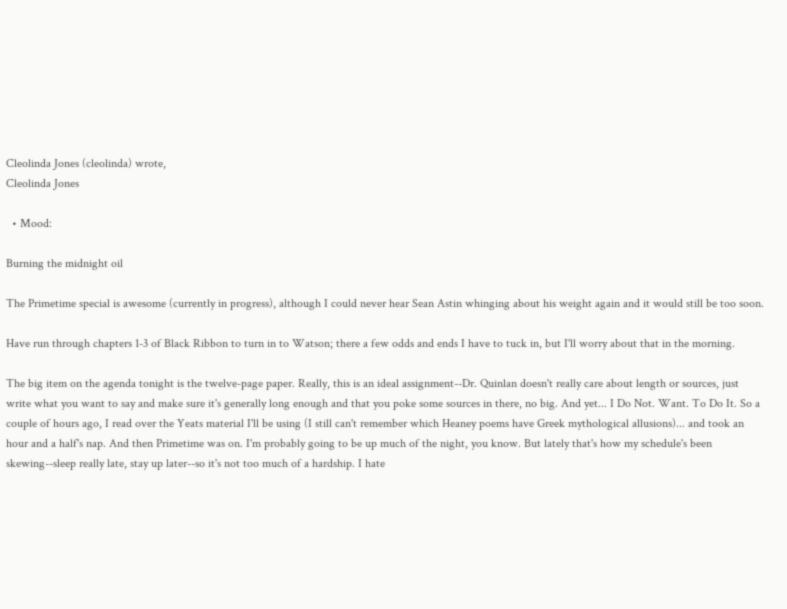Cleolinda Jones (cleolinda) wrote,
Cleolinda Jones

  • Mood:

Burning the midnight oil

The Primetime special is awesome (currently in progress), although I could never hear Sean Astin whinging about his weight again and it would still be too soon.

Have run through chapters 1-3 of Black Ribbon to turn in to Watson; there a few odds and ends I have to tuck in, but I'll worry about that in the morning.

The big item on the agenda tonight is the twelve-page paper. Really, this is an ideal assignment--Dr. Quinlan doesn't really care about length or sources, just write what you want to say and make sure it's generally long enough and that you poke some sources in there, no big. And yet... I Do Not. Want. To Do It. So a couple of hours ago, I read over the Yeats material I'll be using (I still can't remember which Heaney poems have Greek mythological allusions)... and took an hour and a half's nap. And then Primetime was on. I'm probably going to be up much of the night, you know. But lately that's how my schedule's been skewing--sleep really late, stay up later--so it's not too much of a hardship. I hate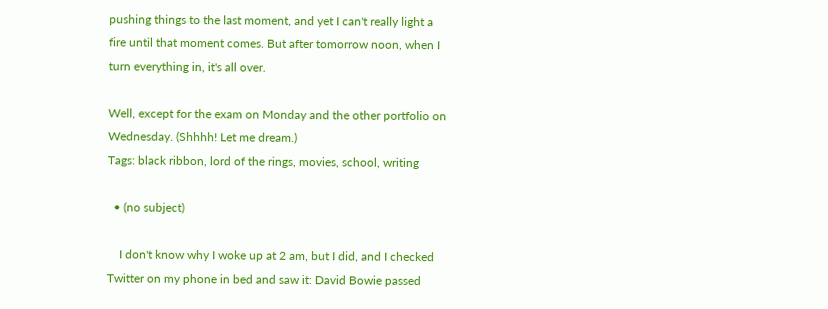pushing things to the last moment, and yet I can't really light a fire until that moment comes. But after tomorrow noon, when I turn everything in, it's all over.

Well, except for the exam on Monday and the other portfolio on Wednesday. (Shhhh! Let me dream.)
Tags: black ribbon, lord of the rings, movies, school, writing

  • (no subject)

    I don't know why I woke up at 2 am, but I did, and I checked Twitter on my phone in bed and saw it: David Bowie passed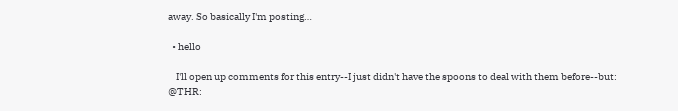away. So basically I'm posting…

  • hello

    I'll open up comments for this entry--I just didn't have the spoons to deal with them before--but: @THR: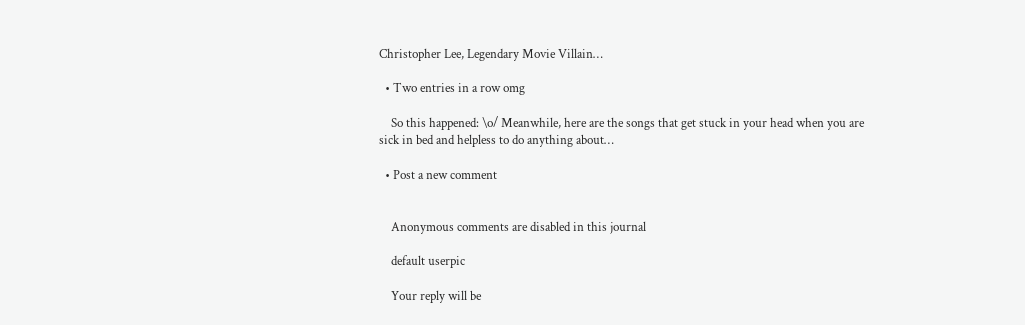Christopher Lee, Legendary Movie Villain…

  • Two entries in a row omg

    So this happened: \o/ Meanwhile, here are the songs that get stuck in your head when you are sick in bed and helpless to do anything about…

  • Post a new comment


    Anonymous comments are disabled in this journal

    default userpic

    Your reply will be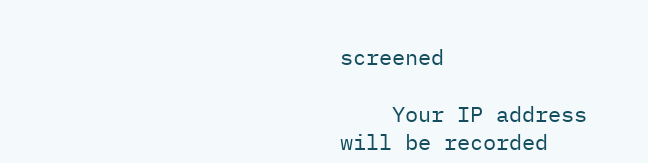screened

    Your IP address will be recorded